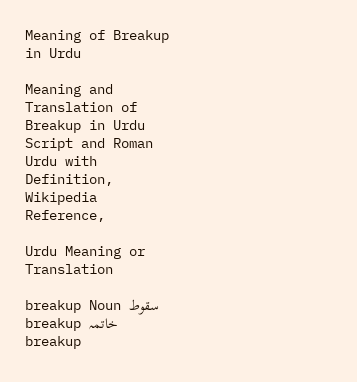Meaning of Breakup in Urdu

Meaning and Translation of Breakup in Urdu Script and Roman Urdu with Definition, Wikipedia Reference,

Urdu Meaning or Translation

breakup Noun سقوط
breakup خاتمہ
breakup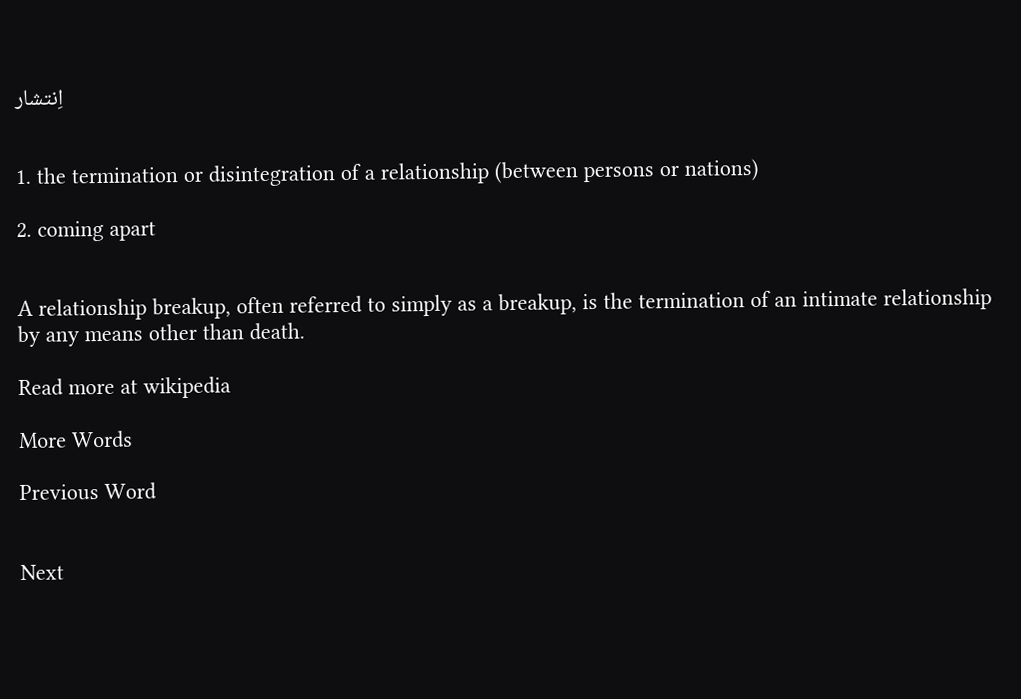اِنتشار


1. the termination or disintegration of a relationship (between persons or nations)

2. coming apart


A relationship breakup, often referred to simply as a breakup, is the termination of an intimate relationship by any means other than death.

Read more at wikipedia

More Words

Previous Word


Next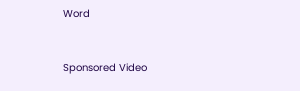Word


Sponsored Video